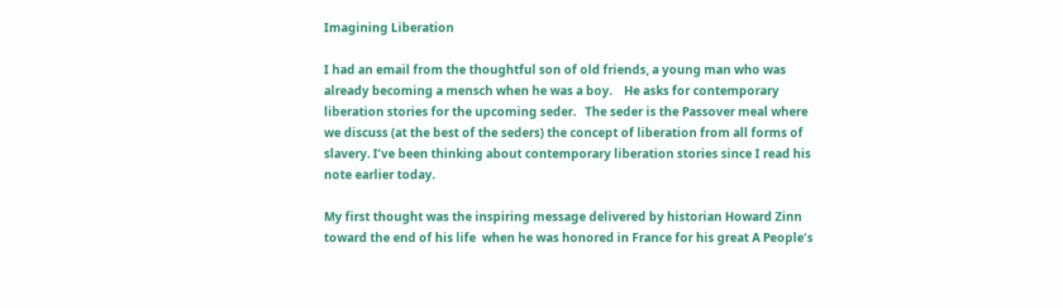Imagining Liberation

I had an email from the thoughtful son of old friends, a young man who was already becoming a mensch when he was a boy.    He asks for contemporary liberation stories for the upcoming seder.   The seder is the Passover meal where we discuss (at the best of the seders) the concept of liberation from all forms of slavery. I’ve been thinking about contemporary liberation stories since I read his note earlier today.

My first thought was the inspiring message delivered by historian Howard Zinn toward the end of his life  when he was honored in France for his great A People’s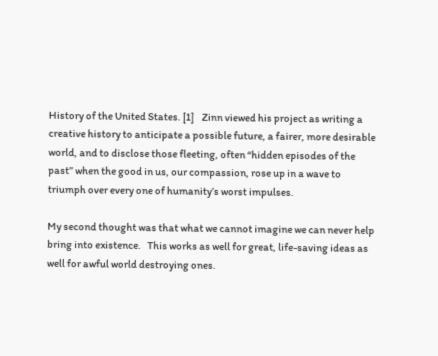History of the United States. [1]    Zinn viewed his project as writing a creative history to anticipate a possible future, a fairer, more desirable world, and to disclose those fleeting, often “hidden episodes of the past” when the good in us, our compassion, rose up in a wave to triumph over every one of humanity’s worst impulses.

My second thought was that what we cannot imagine we can never help bring into existence.   This works as well for great, life-saving ideas as well for awful world destroying ones.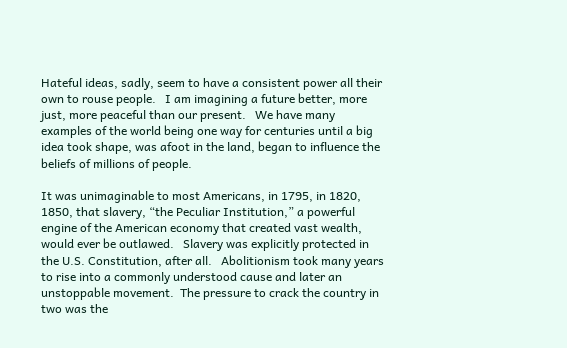Hateful ideas, sadly, seem to have a consistent power all their own to rouse people.   I am imagining a future better, more just, more peaceful than our present.   We have many examples of the world being one way for centuries until a big idea took shape, was afoot in the land, began to influence the beliefs of millions of people.

It was unimaginable to most Americans, in 1795, in 1820, 1850, that slavery, “the Peculiar Institution,” a powerful engine of the American economy that created vast wealth, would ever be outlawed.   Slavery was explicitly protected in the U.S. Constitution, after all.   Abolitionism took many years to rise into a commonly understood cause and later an unstoppable movement.  The pressure to crack the country in two was the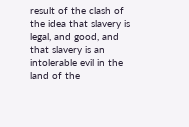result of the clash of the idea that slavery is legal, and good, and that slavery is an intolerable evil in the land of the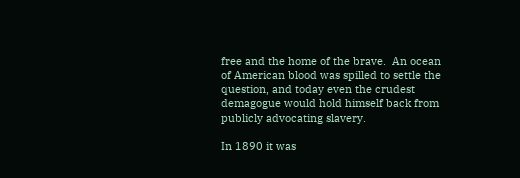free and the home of the brave.  An ocean of American blood was spilled to settle the question, and today even the crudest demagogue would hold himself back from publicly advocating slavery.

In 1890 it was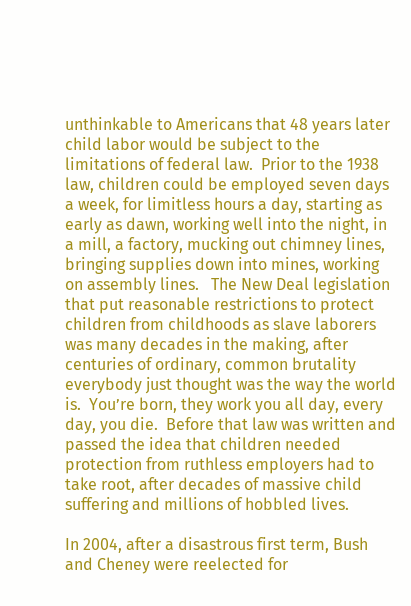unthinkable to Americans that 48 years later child labor would be subject to the limitations of federal law.  Prior to the 1938 law, children could be employed seven days a week, for limitless hours a day, starting as early as dawn, working well into the night, in a mill, a factory, mucking out chimney lines, bringing supplies down into mines, working on assembly lines.   The New Deal legislation that put reasonable restrictions to protect children from childhoods as slave laborers was many decades in the making, after centuries of ordinary, common brutality everybody just thought was the way the world is.  You’re born, they work you all day, every day, you die.  Before that law was written and passed the idea that children needed protection from ruthless employers had to take root, after decades of massive child suffering and millions of hobbled lives.

In 2004, after a disastrous first term, Bush and Cheney were reelected for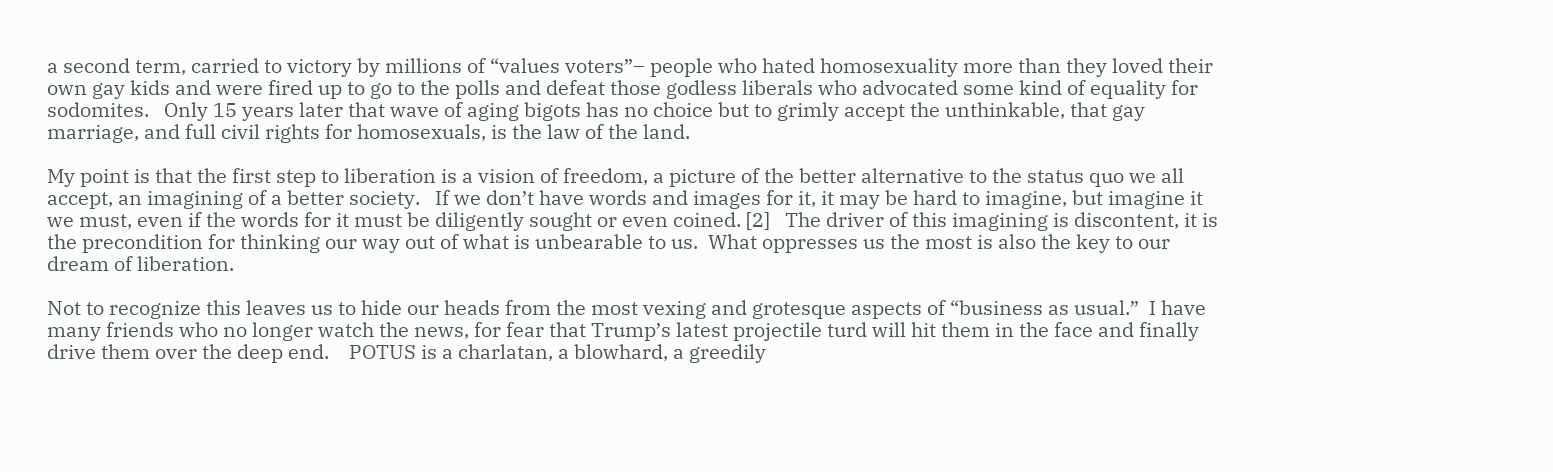a second term, carried to victory by millions of “values voters”– people who hated homosexuality more than they loved their own gay kids and were fired up to go to the polls and defeat those godless liberals who advocated some kind of equality for sodomites.   Only 15 years later that wave of aging bigots has no choice but to grimly accept the unthinkable, that gay marriage, and full civil rights for homosexuals, is the law of the land.

My point is that the first step to liberation is a vision of freedom, a picture of the better alternative to the status quo we all accept, an imagining of a better society.   If we don’t have words and images for it, it may be hard to imagine, but imagine it we must, even if the words for it must be diligently sought or even coined. [2]   The driver of this imagining is discontent, it is the precondition for thinking our way out of what is unbearable to us.  What oppresses us the most is also the key to our dream of liberation.

Not to recognize this leaves us to hide our heads from the most vexing and grotesque aspects of “business as usual.”  I have many friends who no longer watch the news, for fear that Trump’s latest projectile turd will hit them in the face and finally drive them over the deep end.    POTUS is a charlatan, a blowhard, a greedily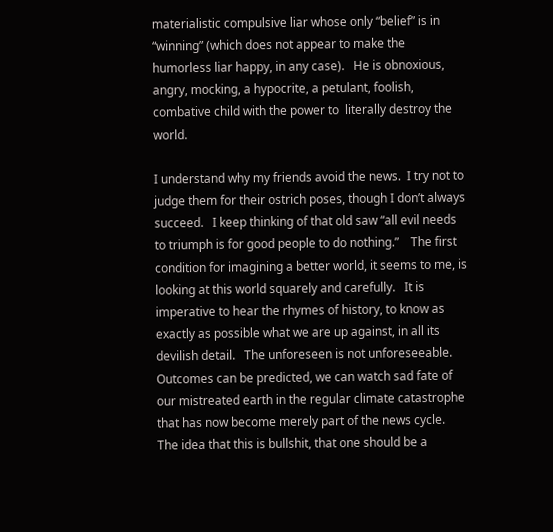materialistic compulsive liar whose only “belief” is in “winning” (which does not appear to make the humorless liar happy, in any case).   He is obnoxious, angry, mocking, a hypocrite, a petulant, foolish, combative child with the power to  literally destroy the world.

I understand why my friends avoid the news.  I try not to judge them for their ostrich poses, though I don’t always succeed.   I keep thinking of that old saw “all evil needs to triumph is for good people to do nothing.”    The first condition for imagining a better world, it seems to me, is looking at this world squarely and carefully.   It is imperative to hear the rhymes of history, to know as exactly as possible what we are up against, in all its devilish detail.   The unforeseen is not unforeseeable.   Outcomes can be predicted, we can watch sad fate of our mistreated earth in the regular climate catastrophe that has now become merely part of the news cycle.  The idea that this is bullshit, that one should be a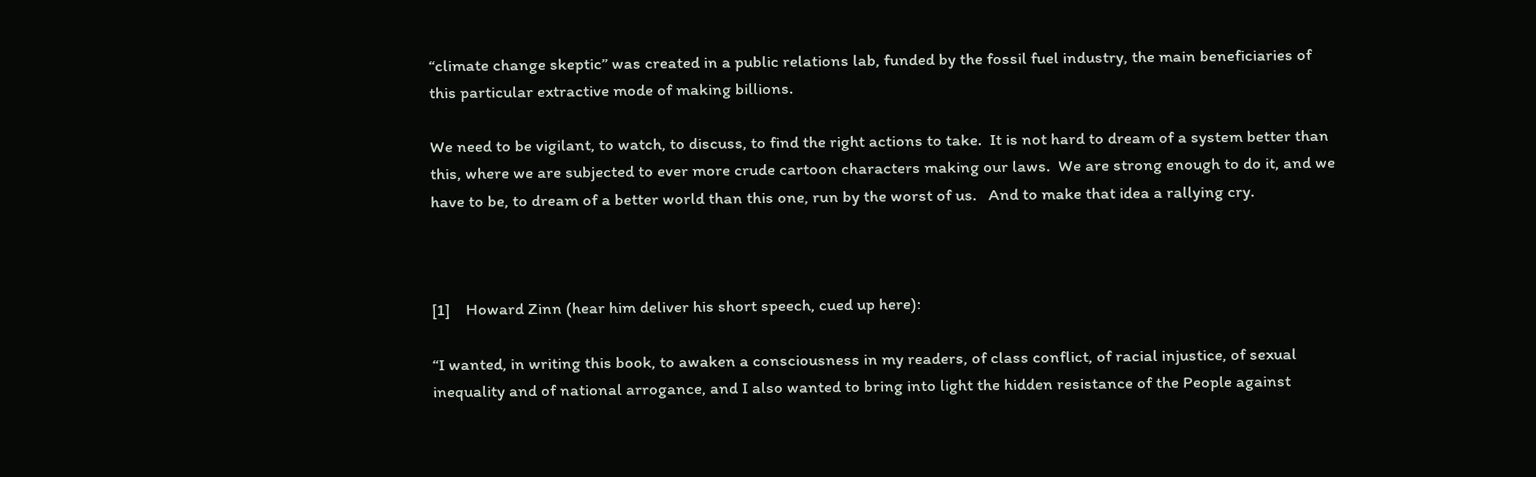“climate change skeptic” was created in a public relations lab, funded by the fossil fuel industry, the main beneficiaries of this particular extractive mode of making billions.

We need to be vigilant, to watch, to discuss, to find the right actions to take.  It is not hard to dream of a system better than this, where we are subjected to ever more crude cartoon characters making our laws.  We are strong enough to do it, and we have to be, to dream of a better world than this one, run by the worst of us.   And to make that idea a rallying cry.



[1]    Howard Zinn (hear him deliver his short speech, cued up here):

“I wanted, in writing this book, to awaken a consciousness in my readers, of class conflict, of racial injustice, of sexual inequality and of national arrogance, and I also wanted to bring into light the hidden resistance of the People against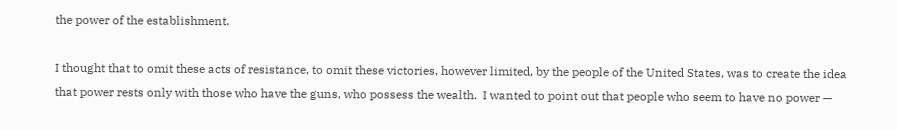the power of the establishment.

I thought that to omit these acts of resistance, to omit these victories, however limited, by the people of the United States, was to create the idea that power rests only with those who have the guns, who possess the wealth.  I wanted to point out that people who seem to have no power —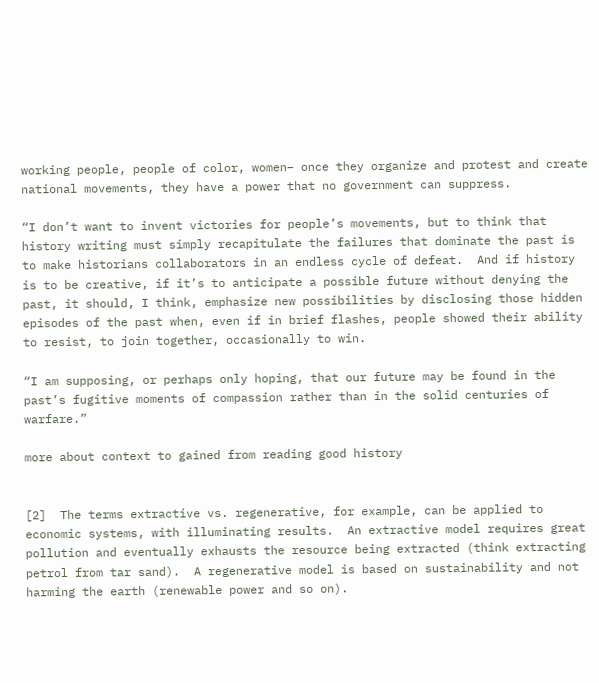working people, people of color, women– once they organize and protest and create national movements, they have a power that no government can suppress.

“I don’t want to invent victories for people’s movements, but to think that history writing must simply recapitulate the failures that dominate the past is to make historians collaborators in an endless cycle of defeat.  And if history is to be creative, if it’s to anticipate a possible future without denying the past, it should, I think, emphasize new possibilities by disclosing those hidden episodes of the past when, even if in brief flashes, people showed their ability to resist, to join together, occasionally to win.

“I am supposing, or perhaps only hoping, that our future may be found in the past’s fugitive moments of compassion rather than in the solid centuries of warfare.”

more about context to gained from reading good history


[2]  The terms extractive vs. regenerative, for example, can be applied to economic systems, with illuminating results.  An extractive model requires great pollution and eventually exhausts the resource being extracted (think extracting petrol from tar sand).  A regenerative model is based on sustainability and not harming the earth (renewable power and so on).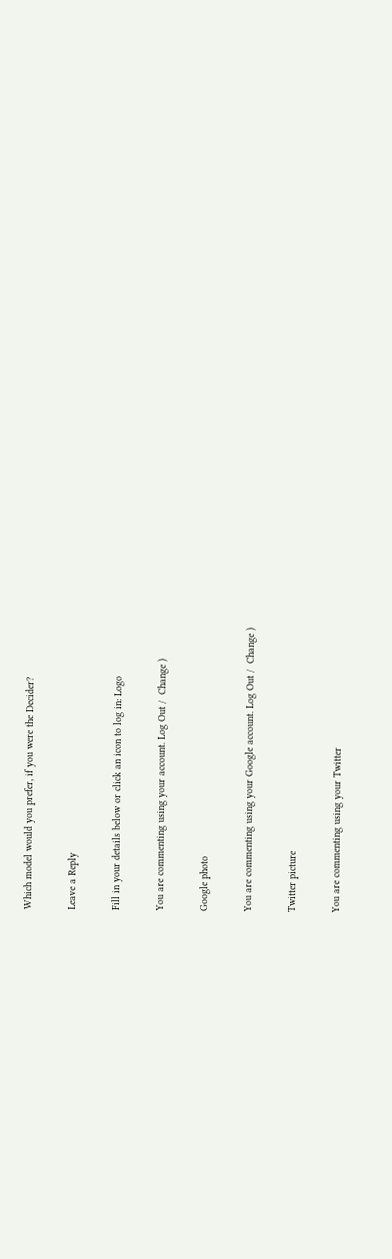Which model would you prefer, if you were the Decider?

Leave a Reply

Fill in your details below or click an icon to log in: Logo

You are commenting using your account. Log Out /  Change )

Google photo

You are commenting using your Google account. Log Out /  Change )

Twitter picture

You are commenting using your Twitter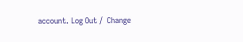account. Log Out /  Change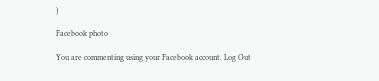)

Facebook photo

You are commenting using your Facebook account. Log Out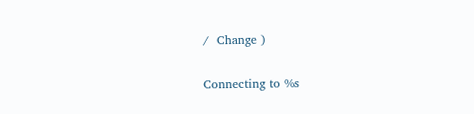/  Change )

Connecting to %s